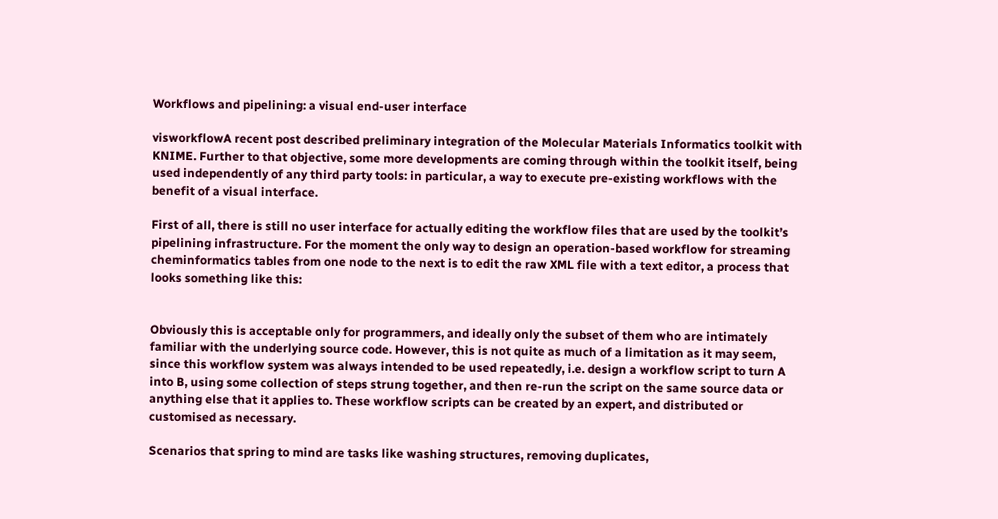Workflows and pipelining: a visual end-user interface

visworkflowA recent post described preliminary integration of the Molecular Materials Informatics toolkit with KNIME. Further to that objective, some more developments are coming through within the toolkit itself, being used independently of any third party tools: in particular, a way to execute pre-existing workflows with the benefit of a visual interface.

First of all, there is still no user interface for actually editing the workflow files that are used by the toolkit’s pipelining infrastructure. For the moment the only way to design an operation-based workflow for streaming cheminformatics tables from one node to the next is to edit the raw XML file with a text editor, a process that looks something like this:


Obviously this is acceptable only for programmers, and ideally only the subset of them who are intimately familiar with the underlying source code. However, this is not quite as much of a limitation as it may seem, since this workflow system was always intended to be used repeatedly, i.e. design a workflow script to turn A into B, using some collection of steps strung together, and then re-run the script on the same source data or anything else that it applies to. These workflow scripts can be created by an expert, and distributed or customised as necessary.

Scenarios that spring to mind are tasks like washing structures, removing duplicates,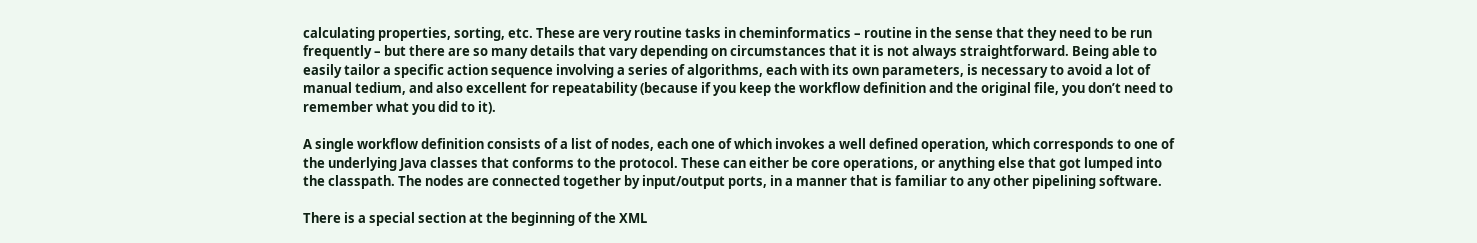calculating properties, sorting, etc. These are very routine tasks in cheminformatics – routine in the sense that they need to be run frequently – but there are so many details that vary depending on circumstances that it is not always straightforward. Being able to easily tailor a specific action sequence involving a series of algorithms, each with its own parameters, is necessary to avoid a lot of manual tedium, and also excellent for repeatability (because if you keep the workflow definition and the original file, you don’t need to remember what you did to it).

A single workflow definition consists of a list of nodes, each one of which invokes a well defined operation, which corresponds to one of the underlying Java classes that conforms to the protocol. These can either be core operations, or anything else that got lumped into the classpath. The nodes are connected together by input/output ports, in a manner that is familiar to any other pipelining software.

There is a special section at the beginning of the XML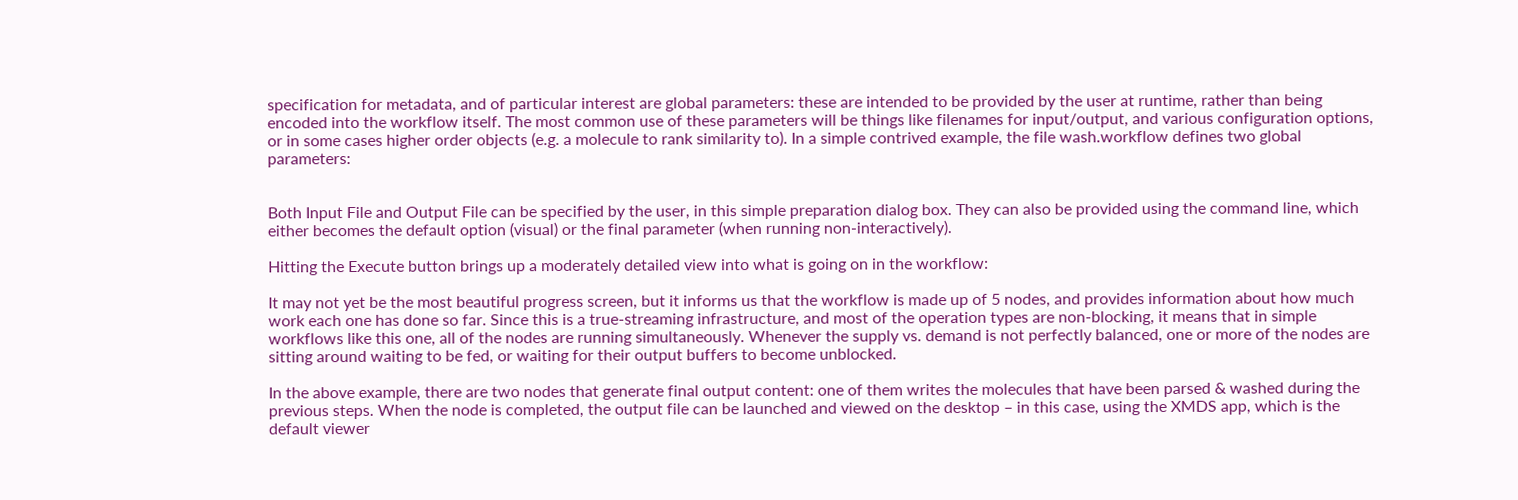specification for metadata, and of particular interest are global parameters: these are intended to be provided by the user at runtime, rather than being encoded into the workflow itself. The most common use of these parameters will be things like filenames for input/output, and various configuration options, or in some cases higher order objects (e.g. a molecule to rank similarity to). In a simple contrived example, the file wash.workflow defines two global parameters:


Both Input File and Output File can be specified by the user, in this simple preparation dialog box. They can also be provided using the command line, which either becomes the default option (visual) or the final parameter (when running non-interactively).

Hitting the Execute button brings up a moderately detailed view into what is going on in the workflow:

It may not yet be the most beautiful progress screen, but it informs us that the workflow is made up of 5 nodes, and provides information about how much work each one has done so far. Since this is a true-streaming infrastructure, and most of the operation types are non-blocking, it means that in simple workflows like this one, all of the nodes are running simultaneously. Whenever the supply vs. demand is not perfectly balanced, one or more of the nodes are sitting around waiting to be fed, or waiting for their output buffers to become unblocked.

In the above example, there are two nodes that generate final output content: one of them writes the molecules that have been parsed & washed during the previous steps. When the node is completed, the output file can be launched and viewed on the desktop – in this case, using the XMDS app, which is the default viewer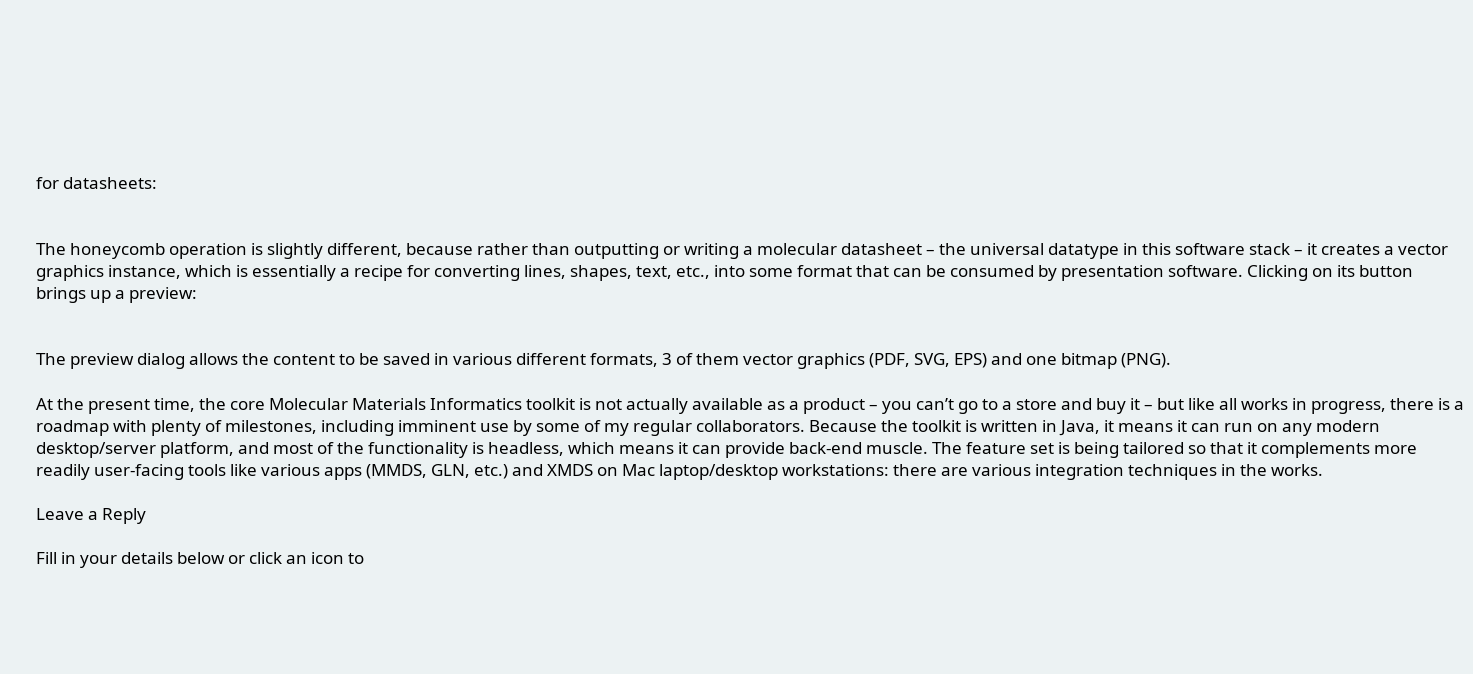for datasheets:


The honeycomb operation is slightly different, because rather than outputting or writing a molecular datasheet – the universal datatype in this software stack – it creates a vector graphics instance, which is essentially a recipe for converting lines, shapes, text, etc., into some format that can be consumed by presentation software. Clicking on its button brings up a preview:


The preview dialog allows the content to be saved in various different formats, 3 of them vector graphics (PDF, SVG, EPS) and one bitmap (PNG).

At the present time, the core Molecular Materials Informatics toolkit is not actually available as a product – you can’t go to a store and buy it – but like all works in progress, there is a roadmap with plenty of milestones, including imminent use by some of my regular collaborators. Because the toolkit is written in Java, it means it can run on any modern desktop/server platform, and most of the functionality is headless, which means it can provide back-end muscle. The feature set is being tailored so that it complements more readily user-facing tools like various apps (MMDS, GLN, etc.) and XMDS on Mac laptop/desktop workstations: there are various integration techniques in the works.

Leave a Reply

Fill in your details below or click an icon to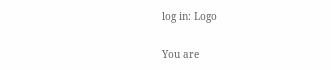log in: Logo

You are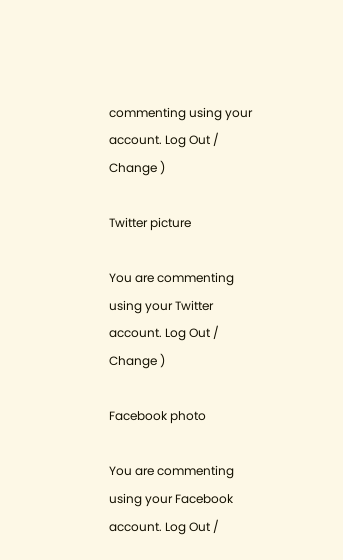commenting using your account. Log Out /  Change )

Twitter picture

You are commenting using your Twitter account. Log Out /  Change )

Facebook photo

You are commenting using your Facebook account. Log Out /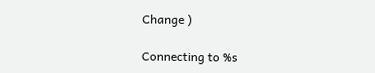Change )

Connecting to %s